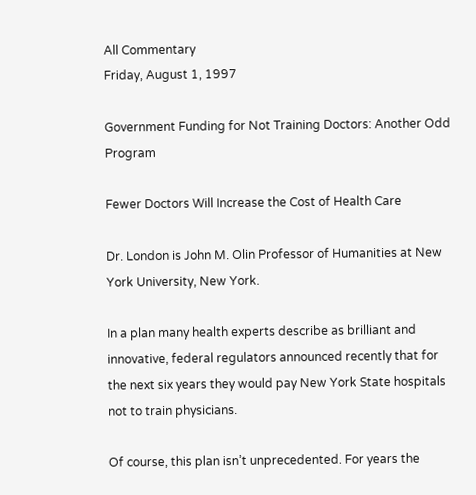All Commentary
Friday, August 1, 1997

Government Funding for Not Training Doctors: Another Odd Program

Fewer Doctors Will Increase the Cost of Health Care

Dr. London is John M. Olin Professor of Humanities at New York University, New York.

In a plan many health experts describe as brilliant and innovative, federal regulators announced recently that for the next six years they would pay New York State hospitals not to train physicians.

Of course, this plan isn’t unprecedented. For years the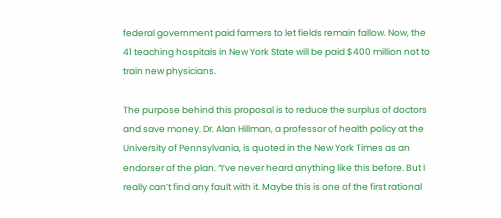federal government paid farmers to let fields remain fallow. Now, the 41 teaching hospitals in New York State will be paid $400 million not to train new physicians.

The purpose behind this proposal is to reduce the surplus of doctors and save money. Dr. Alan Hillman, a professor of health policy at the University of Pennsylvania, is quoted in the New York Times as an endorser of the plan. “I’ve never heard anything like this before. But I really can’t find any fault with it. Maybe this is one of the first rational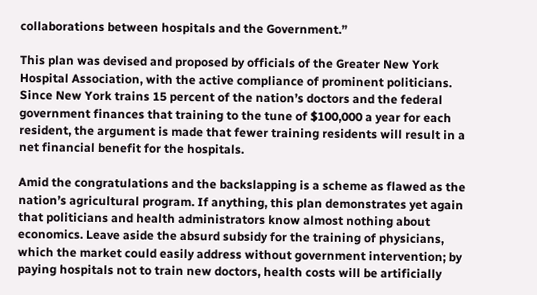collaborations between hospitals and the Government.”

This plan was devised and proposed by officials of the Greater New York Hospital Association, with the active compliance of prominent politicians. Since New York trains 15 percent of the nation’s doctors and the federal government finances that training to the tune of $100,000 a year for each resident, the argument is made that fewer training residents will result in a net financial benefit for the hospitals.

Amid the congratulations and the backslapping is a scheme as flawed as the nation’s agricultural program. If anything, this plan demonstrates yet again that politicians and health administrators know almost nothing about economics. Leave aside the absurd subsidy for the training of physicians, which the market could easily address without government intervention; by paying hospitals not to train new doctors, health costs will be artificially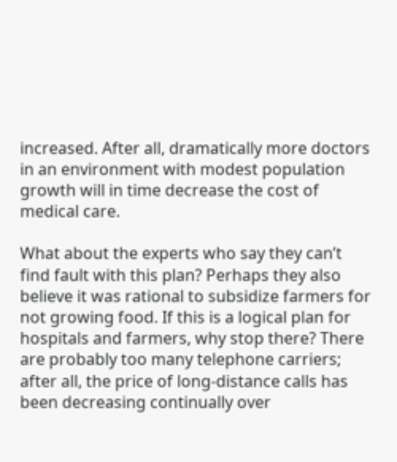increased. After all, dramatically more doctors in an environment with modest population growth will in time decrease the cost of medical care.

What about the experts who say they can’t find fault with this plan? Perhaps they also believe it was rational to subsidize farmers for not growing food. If this is a logical plan for hospitals and farmers, why stop there? There are probably too many telephone carriers; after all, the price of long-distance calls has been decreasing continually over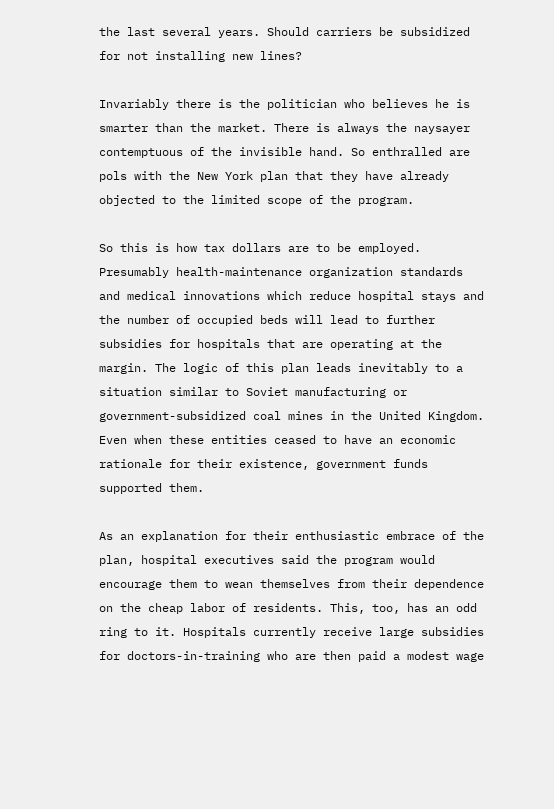the last several years. Should carriers be subsidized for not installing new lines?

Invariably there is the politician who believes he is smarter than the market. There is always the naysayer contemptuous of the invisible hand. So enthralled are pols with the New York plan that they have already objected to the limited scope of the program.

So this is how tax dollars are to be employed. Presumably health-maintenance organization standards and medical innovations which reduce hospital stays and the number of occupied beds will lead to further subsidies for hospitals that are operating at the margin. The logic of this plan leads inevitably to a situation similar to Soviet manufacturing or government-subsidized coal mines in the United Kingdom. Even when these entities ceased to have an economic rationale for their existence, government funds supported them.

As an explanation for their enthusiastic embrace of the plan, hospital executives said the program would encourage them to wean themselves from their dependence on the cheap labor of residents. This, too, has an odd ring to it. Hospitals currently receive large subsidies for doctors-in-training who are then paid a modest wage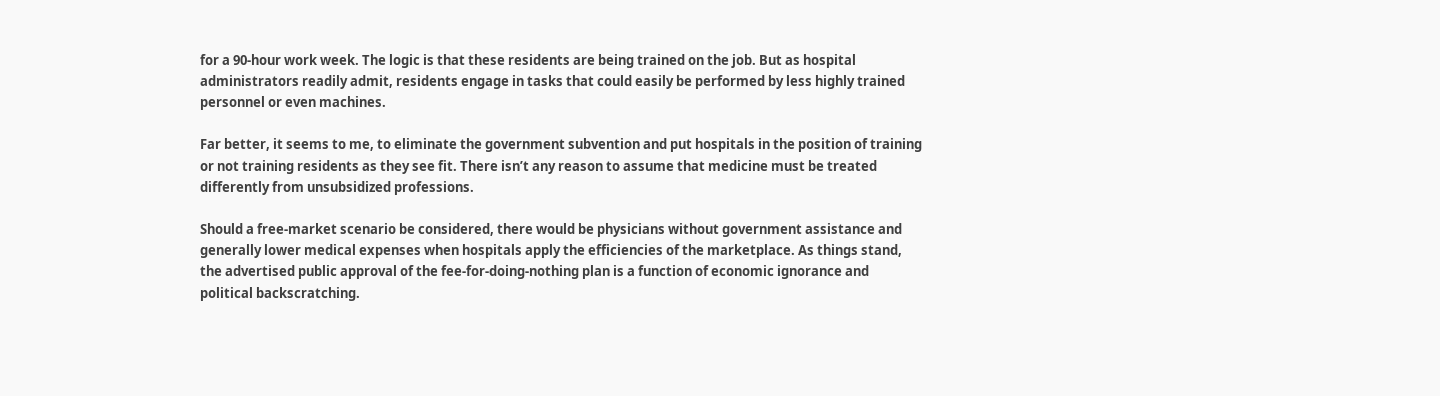for a 90-hour work week. The logic is that these residents are being trained on the job. But as hospital administrators readily admit, residents engage in tasks that could easily be performed by less highly trained personnel or even machines.

Far better, it seems to me, to eliminate the government subvention and put hospitals in the position of training or not training residents as they see fit. There isn’t any reason to assume that medicine must be treated differently from unsubsidized professions.

Should a free-market scenario be considered, there would be physicians without government assistance and generally lower medical expenses when hospitals apply the efficiencies of the marketplace. As things stand, the advertised public approval of the fee-for-doing-nothing plan is a function of economic ignorance and political backscratching.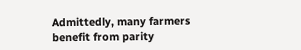Admittedly, many farmers benefit from parity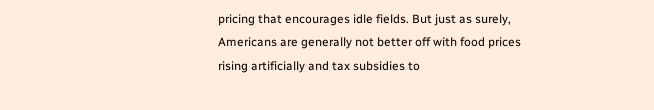pricing that encourages idle fields. But just as surely, Americans are generally not better off with food prices rising artificially and tax subsidies to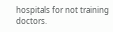hospitals for not training doctors.